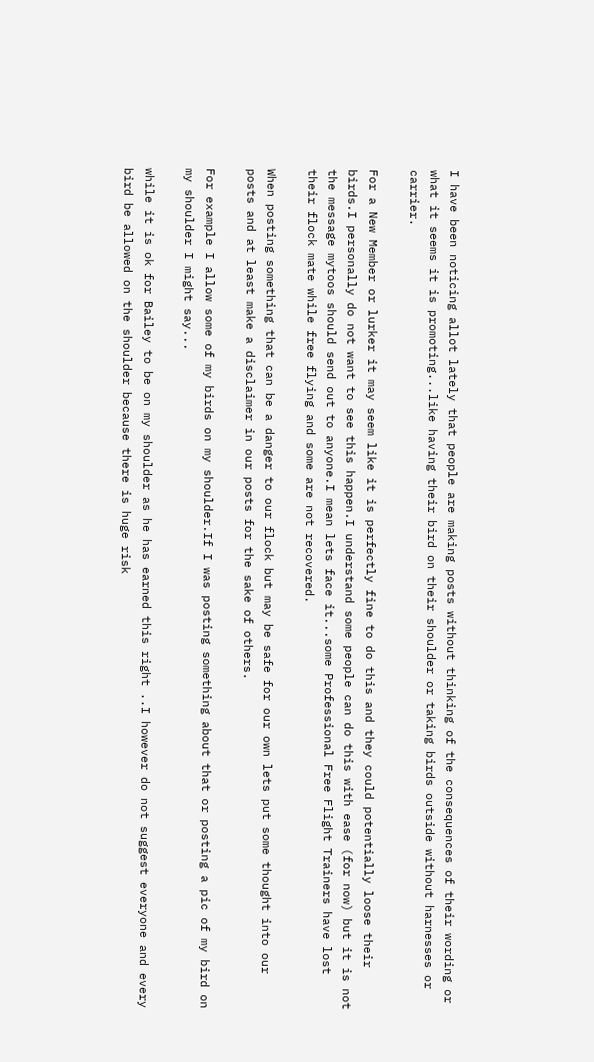I have been noticing allot lately that people are making posts without thinking of the consequences of their wording or what it seems it is promoting...like having their bird on their shoulder or taking birds outside without harnesses or carrier.

For a New Member or lurker it may seem like it is perfectly fine to do this and they could potentially loose their birds.I personally do not want to see this happen.I understand some people can do this with ease (for now) but it is not the message mytoos should send out to anyone.I mean lets face it...some Professional Free Flight Trainers have lost their flock mate while free flying and some are not recovered.

When posting something that can be a danger to our flock but may be safe for our own lets put some thought into our posts and at least make a disclaimer in our posts for the sake of others.

For example I allow some of my birds on my shoulder.If I was posting something about that or posting a pic of my bird on my shoulder I might say...

while it is ok for Bailey to be on my shoulder as he has earned this right ..I however do not suggest everyone and every bird be allowed on the shoulder because there is huge risk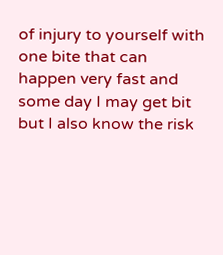of injury to yourself with one bite that can happen very fast and some day I may get bit but I also know the risk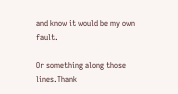and know it would be my own fault.

Or something along those lines.Thank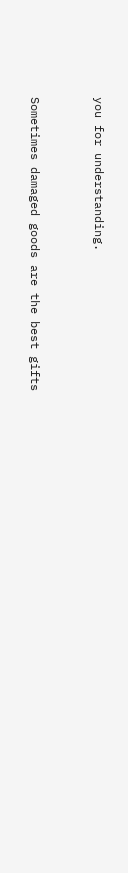you for understanding.


Sometimes damaged goods are the best gifts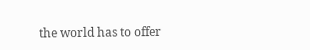the world has to offer